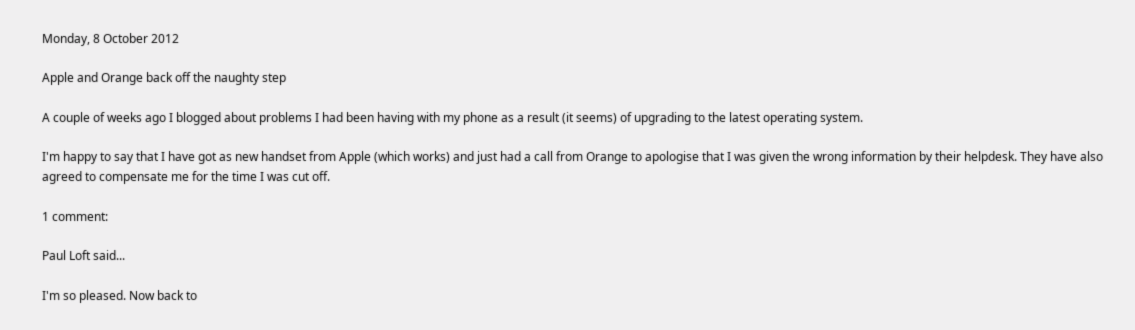Monday, 8 October 2012

Apple and Orange back off the naughty step

A couple of weeks ago I blogged about problems I had been having with my phone as a result (it seems) of upgrading to the latest operating system.

I'm happy to say that I have got as new handset from Apple (which works) and just had a call from Orange to apologise that I was given the wrong information by their helpdesk. They have also agreed to compensate me for the time I was cut off.

1 comment:

Paul Loft said...

I'm so pleased. Now back to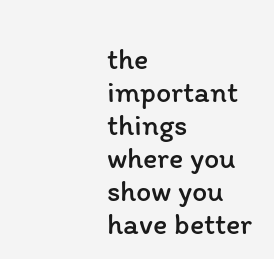the important things where you show you have better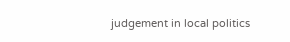judgement in local politics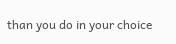than you do in your choice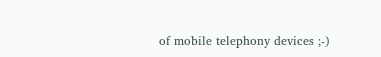of mobile telephony devices ;-)